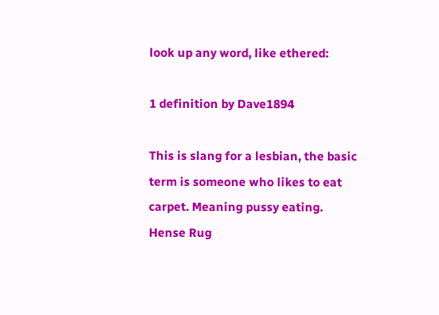look up any word, like ethered:

1 definition by Dave1894

This is slang for a lesbian, the basic term is someone who likes to eat carpet. Meaning pussy eating. Hense Rug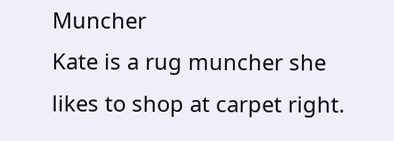Muncher
Kate is a rug muncher she likes to shop at carpet right.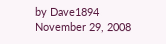by Dave1894 November 29, 2008